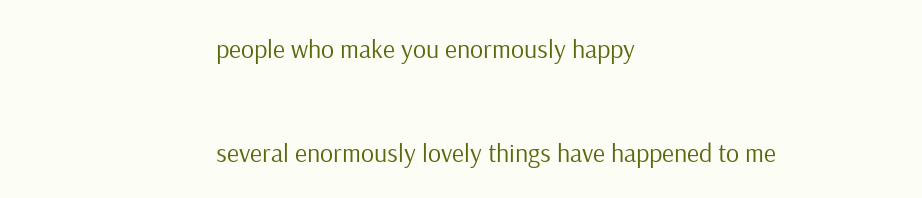people who make you enormously happy

several enormously lovely things have happened to me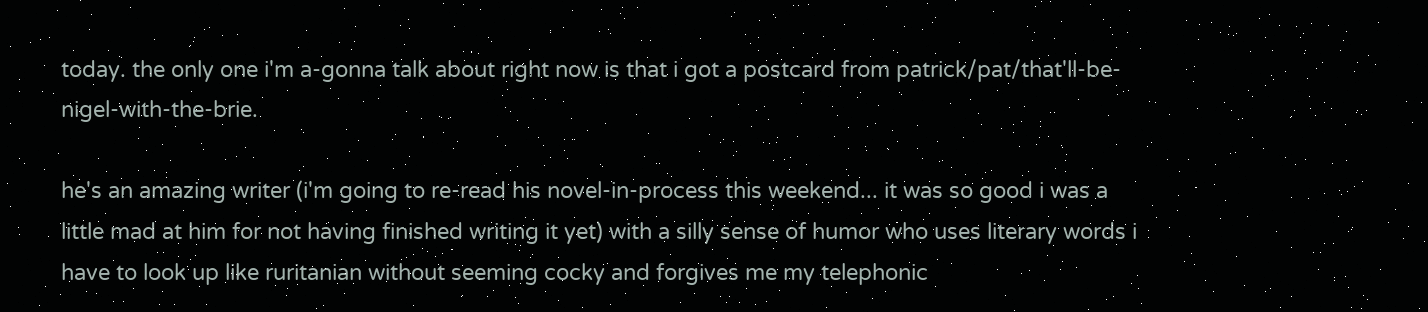today. the only one i'm a-gonna talk about right now is that i got a postcard from patrick/pat/that'll-be-nigel-with-the-brie.

he's an amazing writer (i'm going to re-read his novel-in-process this weekend... it was so good i was a little mad at him for not having finished writing it yet) with a silly sense of humor who uses literary words i have to look up like ruritanian without seeming cocky and forgives me my telephonic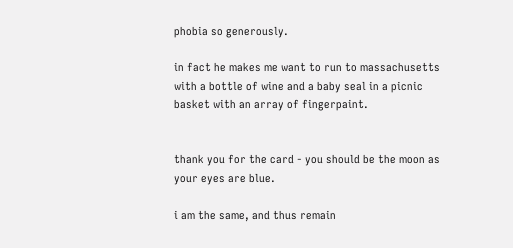phobia so generously.

in fact he makes me want to run to massachusetts with a bottle of wine and a baby seal in a picnic basket with an array of fingerpaint.


thank you for the card - you should be the moon as your eyes are blue.

i am the same, and thus remain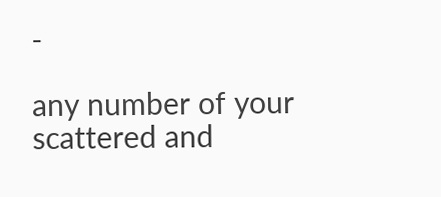-

any number of your scattered and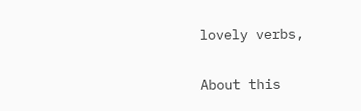lovely verbs,

About this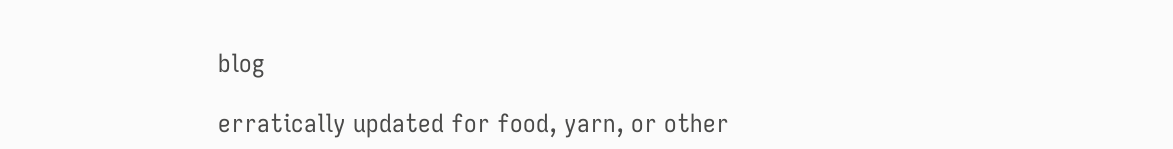blog

erratically updated for food, yarn, or other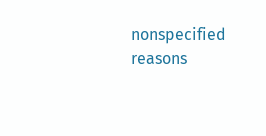nonspecified reasons